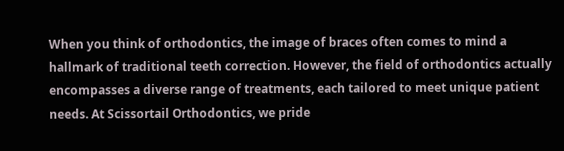When you think of orthodontics, the image of braces often comes to mind a hallmark of traditional teeth correction. However, the field of orthodontics actually encompasses a diverse range of treatments, each tailored to meet unique patient needs. At Scissortail Orthodontics, we pride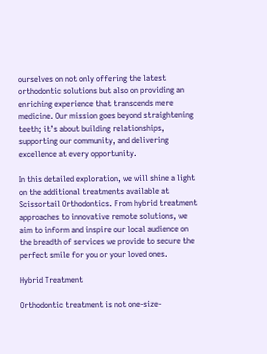ourselves on not only offering the latest orthodontic solutions but also on providing an enriching experience that transcends mere medicine. Our mission goes beyond straightening teeth; it’s about building relationships, supporting our community, and delivering excellence at every opportunity.

In this detailed exploration, we will shine a light on the additional treatments available at Scissortail Orthodontics. From hybrid treatment approaches to innovative remote solutions, we aim to inform and inspire our local audience on the breadth of services we provide to secure the perfect smile for you or your loved ones.

Hybrid Treatment

Orthodontic treatment is not one-size-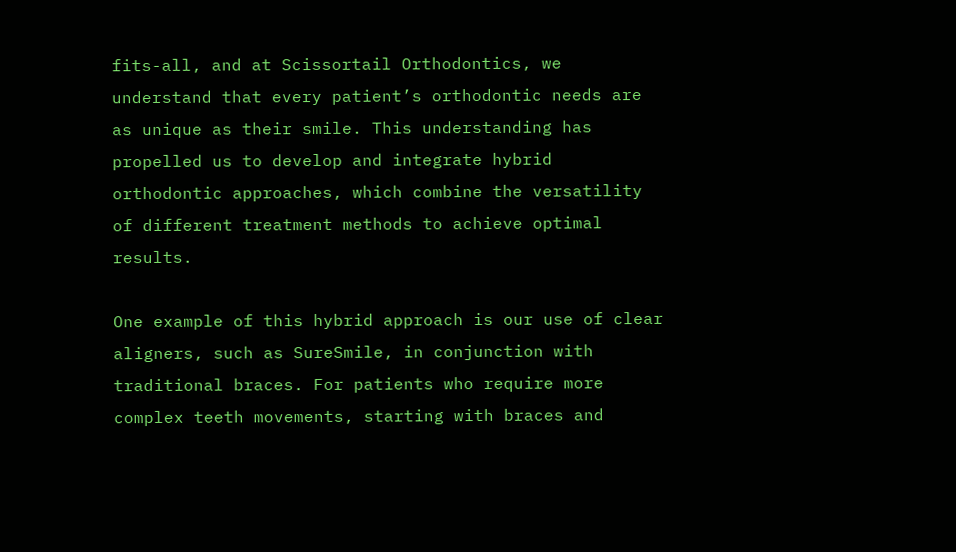fits-all, and at Scissortail Orthodontics, we understand that every patient’s orthodontic needs are as unique as their smile. This understanding has propelled us to develop and integrate hybrid orthodontic approaches, which combine the versatility of different treatment methods to achieve optimal results.

One example of this hybrid approach is our use of clear aligners, such as SureSmile, in conjunction with traditional braces. For patients who require more complex teeth movements, starting with braces and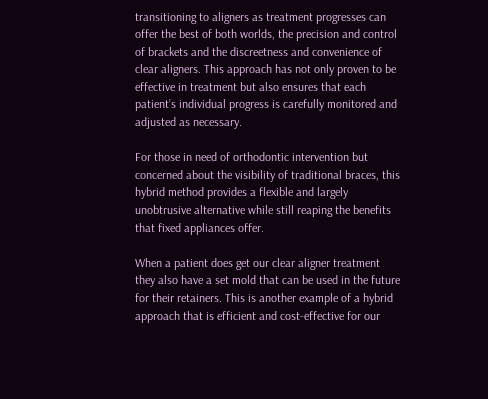transitioning to aligners as treatment progresses can offer the best of both worlds, the precision and control of brackets and the discreetness and convenience of clear aligners. This approach has not only proven to be effective in treatment but also ensures that each patient’s individual progress is carefully monitored and adjusted as necessary.

For those in need of orthodontic intervention but concerned about the visibility of traditional braces, this hybrid method provides a flexible and largely unobtrusive alternative while still reaping the benefits that fixed appliances offer.

When a patient does get our clear aligner treatment they also have a set mold that can be used in the future for their retainers. This is another example of a hybrid approach that is efficient and cost-effective for our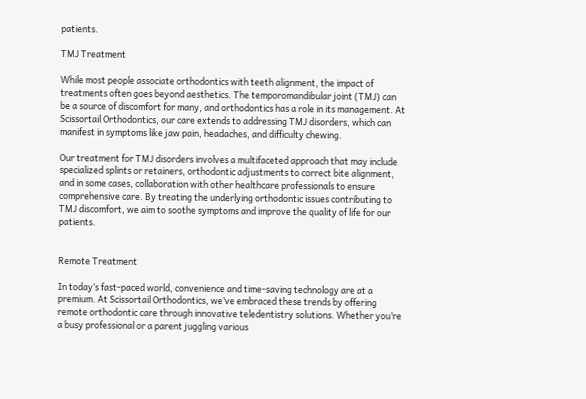patients.

TMJ Treatment

While most people associate orthodontics with teeth alignment, the impact of treatments often goes beyond aesthetics. The temporomandibular joint (TMJ) can be a source of discomfort for many, and orthodontics has a role in its management. At Scissortail Orthodontics, our care extends to addressing TMJ disorders, which can manifest in symptoms like jaw pain, headaches, and difficulty chewing.

Our treatment for TMJ disorders involves a multifaceted approach that may include specialized splints or retainers, orthodontic adjustments to correct bite alignment, and in some cases, collaboration with other healthcare professionals to ensure comprehensive care. By treating the underlying orthodontic issues contributing to TMJ discomfort, we aim to soothe symptoms and improve the quality of life for our patients.


Remote Treatment

In today’s fast-paced world, convenience and time-saving technology are at a premium. At Scissortail Orthodontics, we’ve embraced these trends by offering remote orthodontic care through innovative teledentistry solutions. Whether you’re a busy professional or a parent juggling various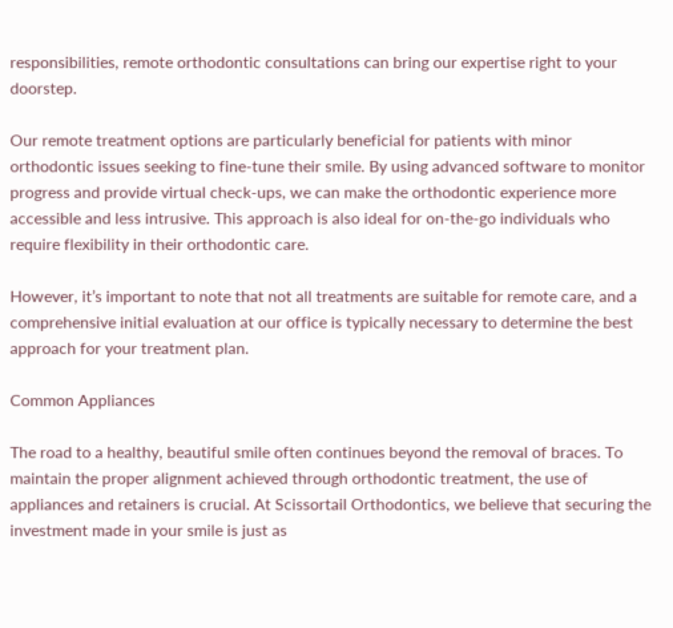responsibilities, remote orthodontic consultations can bring our expertise right to your doorstep.

Our remote treatment options are particularly beneficial for patients with minor orthodontic issues seeking to fine-tune their smile. By using advanced software to monitor progress and provide virtual check-ups, we can make the orthodontic experience more accessible and less intrusive. This approach is also ideal for on-the-go individuals who require flexibility in their orthodontic care.

However, it’s important to note that not all treatments are suitable for remote care, and a comprehensive initial evaluation at our office is typically necessary to determine the best approach for your treatment plan.

Common Appliances

The road to a healthy, beautiful smile often continues beyond the removal of braces. To maintain the proper alignment achieved through orthodontic treatment, the use of appliances and retainers is crucial. At Scissortail Orthodontics, we believe that securing the investment made in your smile is just as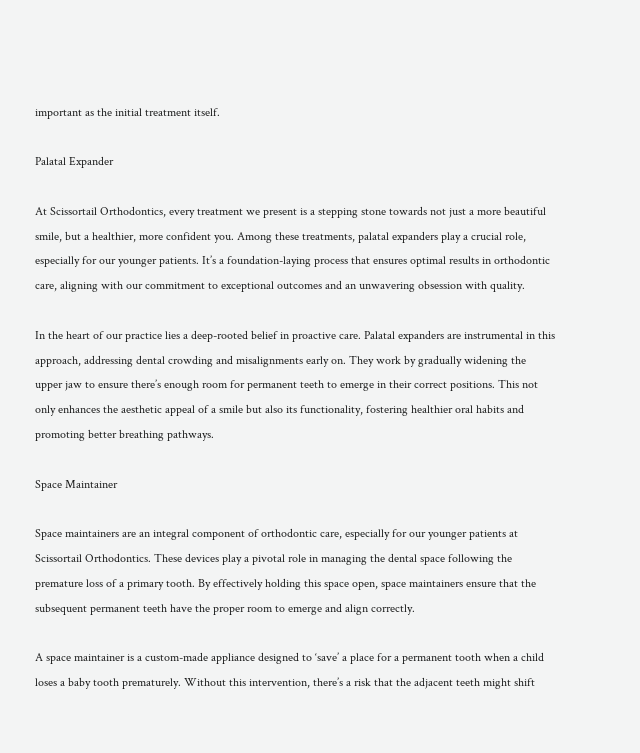important as the initial treatment itself.

Palatal Expander

At Scissortail Orthodontics, every treatment we present is a stepping stone towards not just a more beautiful smile, but a healthier, more confident you. Among these treatments, palatal expanders play a crucial role, especially for our younger patients. It’s a foundation-laying process that ensures optimal results in orthodontic care, aligning with our commitment to exceptional outcomes and an unwavering obsession with quality.

In the heart of our practice lies a deep-rooted belief in proactive care. Palatal expanders are instrumental in this approach, addressing dental crowding and misalignments early on. They work by gradually widening the upper jaw to ensure there’s enough room for permanent teeth to emerge in their correct positions. This not only enhances the aesthetic appeal of a smile but also its functionality, fostering healthier oral habits and promoting better breathing pathways.

Space Maintainer

Space maintainers are an integral component of orthodontic care, especially for our younger patients at Scissortail Orthodontics. These devices play a pivotal role in managing the dental space following the premature loss of a primary tooth. By effectively holding this space open, space maintainers ensure that the subsequent permanent teeth have the proper room to emerge and align correctly.

A space maintainer is a custom-made appliance designed to ‘save’ a place for a permanent tooth when a child loses a baby tooth prematurely. Without this intervention, there’s a risk that the adjacent teeth might shift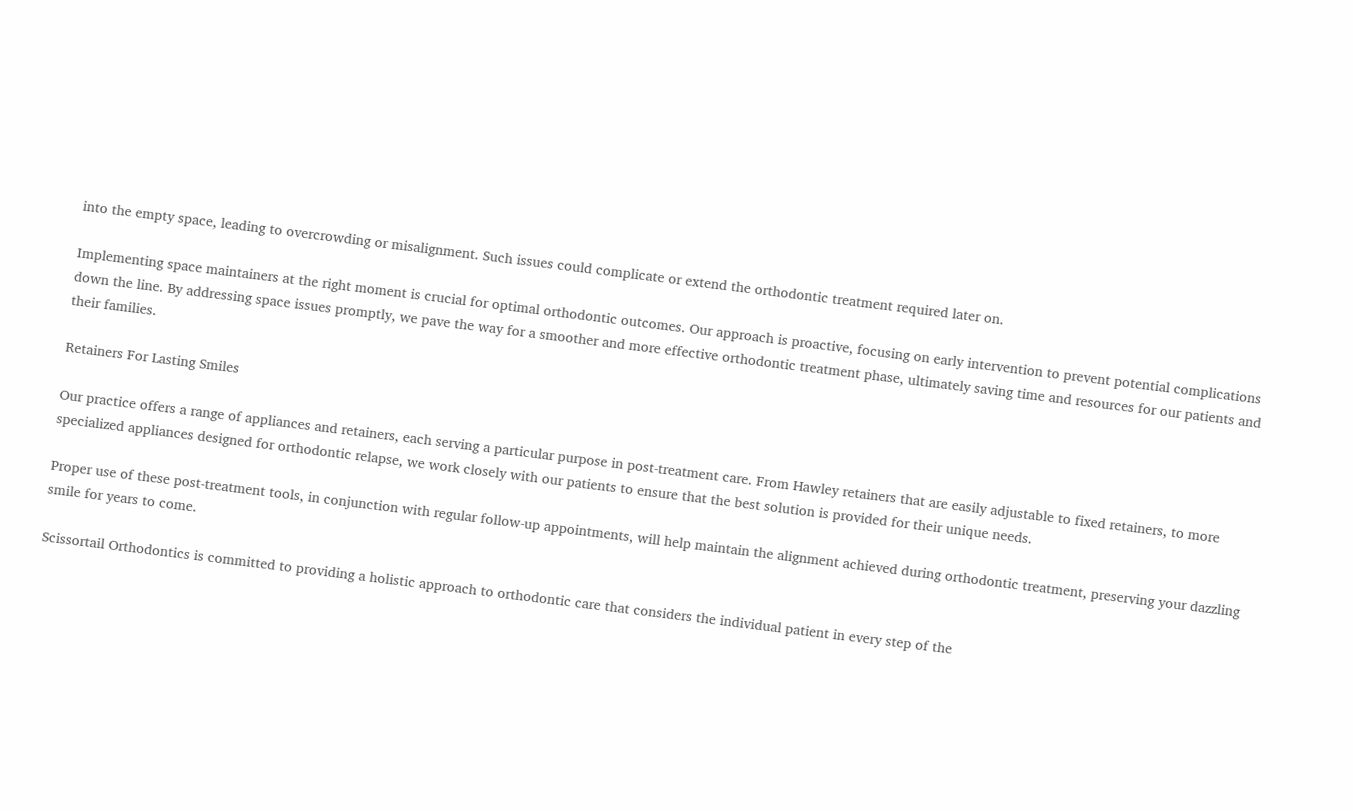into the empty space, leading to overcrowding or misalignment. Such issues could complicate or extend the orthodontic treatment required later on.

Implementing space maintainers at the right moment is crucial for optimal orthodontic outcomes. Our approach is proactive, focusing on early intervention to prevent potential complications down the line. By addressing space issues promptly, we pave the way for a smoother and more effective orthodontic treatment phase, ultimately saving time and resources for our patients and their families.

Retainers For Lasting Smiles

Our practice offers a range of appliances and retainers, each serving a particular purpose in post-treatment care. From Hawley retainers that are easily adjustable to fixed retainers, to more specialized appliances designed for orthodontic relapse, we work closely with our patients to ensure that the best solution is provided for their unique needs.

Proper use of these post-treatment tools, in conjunction with regular follow-up appointments, will help maintain the alignment achieved during orthodontic treatment, preserving your dazzling smile for years to come.

Scissortail Orthodontics is committed to providing a holistic approach to orthodontic care that considers the individual patient in every step of the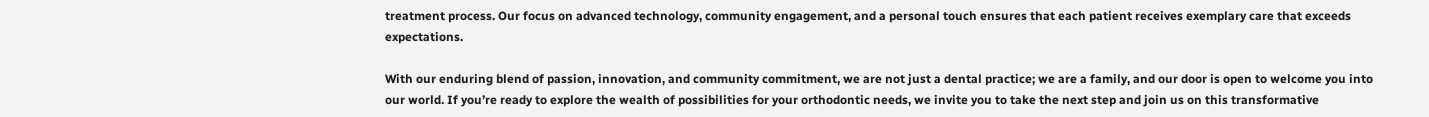treatment process. Our focus on advanced technology, community engagement, and a personal touch ensures that each patient receives exemplary care that exceeds expectations.

With our enduring blend of passion, innovation, and community commitment, we are not just a dental practice; we are a family, and our door is open to welcome you into our world. If you’re ready to explore the wealth of possibilities for your orthodontic needs, we invite you to take the next step and join us on this transformative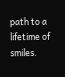path to a lifetime of smiles.